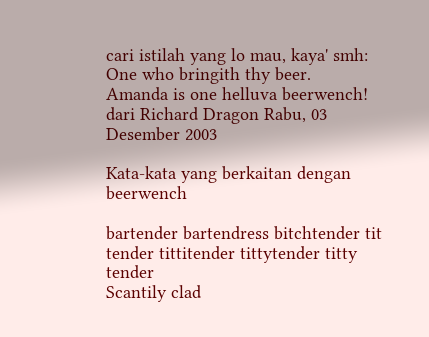cari istilah yang lo mau, kaya' smh:
One who bringith thy beer.
Amanda is one helluva beerwench!
dari Richard Dragon Rabu, 03 Desember 2003

Kata-kata yang berkaitan dengan beerwench

bartender bartendress bitchtender tit tender tittitender tittytender titty tender
Scantily clad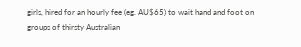girls, hired for an hourly fee (eg. AU$65) to wait hand and foot on groups of thirsty Australian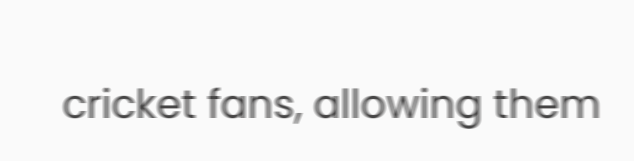cricket fans, allowing them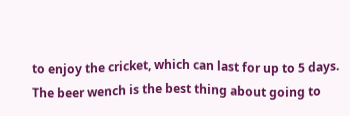to enjoy the cricket, which can last for up to 5 days.
The beer wench is the best thing about going to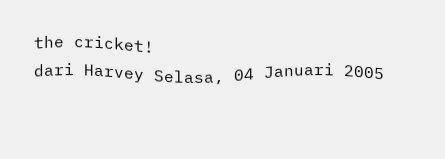the cricket!
dari Harvey Selasa, 04 Januari 2005